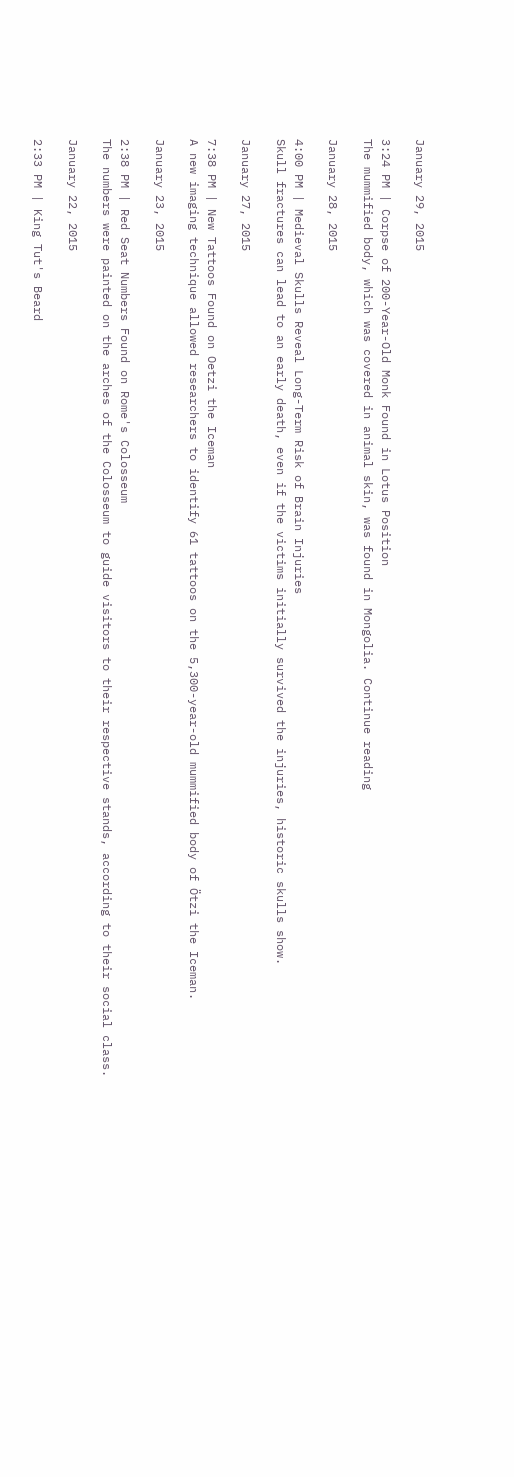January 29, 2015

3:24 PM | Corpse of 200-Year-Old Monk Found in Lotus Position
The mummified body, which was covered in animal skin, was found in Mongolia. Continue reading

January 28, 2015

4:00 PM | Medieval Skulls Reveal Long-Term Risk of Brain Injuries
Skull fractures can lead to an early death, even if the victims initially survived the injuries, historic skulls show.

January 27, 2015

7:38 PM | New Tattoos Found on Oetzi the Iceman
A new imaging technique allowed researchers to identify 61 tattoos on the 5,300-year-old mummified body of Ötzi the Iceman.

January 23, 2015

2:38 PM | Red Seat Numbers Found on Rome's Colosseum
The numbers were painted on the arches of the Colosseum to guide visitors to their respective stands, according to their social class.

January 22, 2015

2:33 PM | King Tut's Beard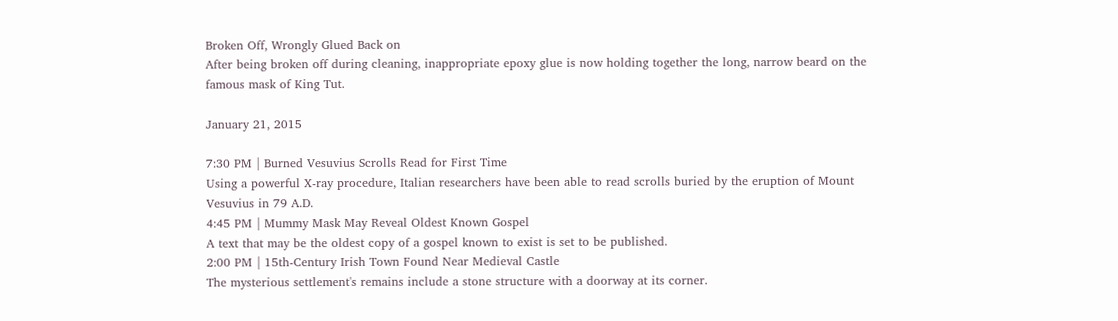Broken Off, Wrongly Glued Back on
After being broken off during cleaning, inappropriate epoxy glue is now holding together the long, narrow beard on the famous mask of King Tut.

January 21, 2015

7:30 PM | Burned Vesuvius Scrolls Read for First Time
Using a powerful X-ray procedure, Italian researchers have been able to read scrolls buried by the eruption of Mount Vesuvius in 79 A.D.
4:45 PM | Mummy Mask May Reveal Oldest Known Gospel
A text that may be the oldest copy of a gospel known to exist is set to be published.
2:00 PM | 15th-Century Irish Town Found Near Medieval Castle
The mysterious settlement's remains include a stone structure with a doorway at its corner.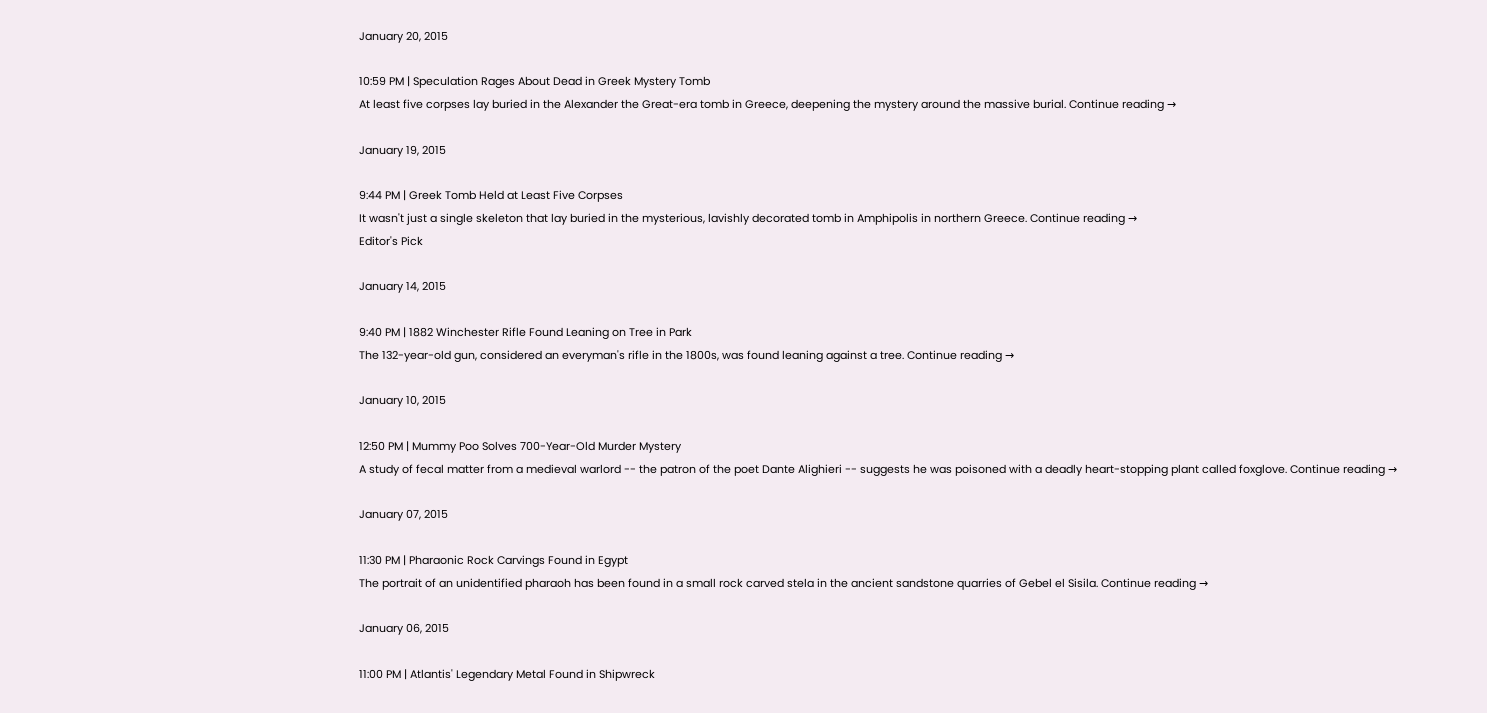January 20, 2015

10:59 PM | Speculation Rages About Dead in Greek Mystery Tomb
At least five corpses lay buried in the Alexander the Great-era tomb in Greece, deepening the mystery around the massive burial. Continue reading →

January 19, 2015

9:44 PM | Greek Tomb Held at Least Five Corpses
It wasn't just a single skeleton that lay buried in the mysterious, lavishly decorated tomb in Amphipolis in northern Greece. Continue reading →
Editor's Pick

January 14, 2015

9:40 PM | 1882 Winchester Rifle Found Leaning on Tree in Park
The 132-year-old gun, considered an everyman's rifle in the 1800s, was found leaning against a tree. Continue reading →

January 10, 2015

12:50 PM | Mummy Poo Solves 700-Year-Old Murder Mystery
A study of fecal matter from a medieval warlord -- the patron of the poet Dante Alighieri -- suggests he was poisoned with a deadly heart-stopping plant called foxglove. Continue reading →

January 07, 2015

11:30 PM | Pharaonic Rock Carvings Found in Egypt
The portrait of an unidentified pharaoh has been found in a small rock carved stela in the ancient sandstone quarries of Gebel el Sisila. Continue reading →

January 06, 2015

11:00 PM | Atlantis' Legendary Metal Found in Shipwreck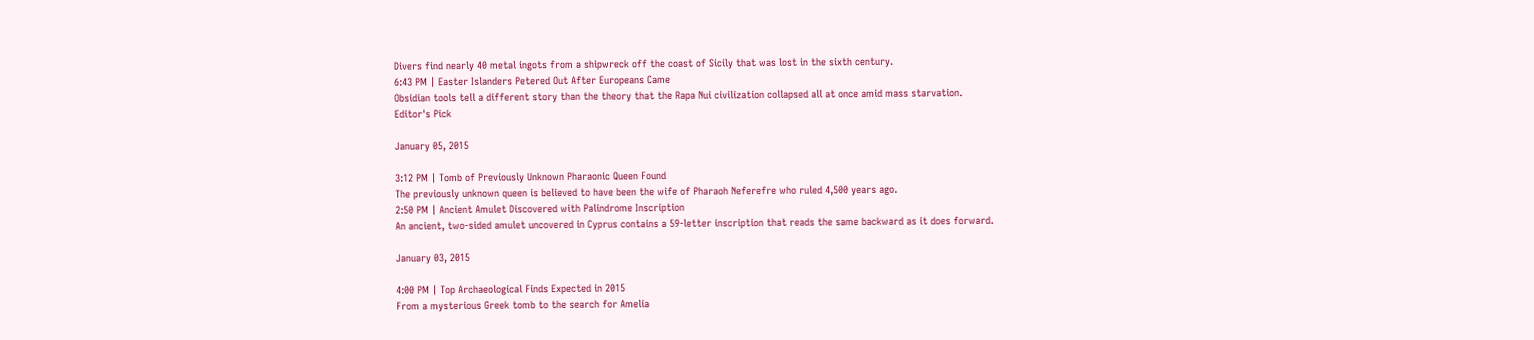Divers find nearly 40 metal ingots from a shipwreck off the coast of Sicily that was lost in the sixth century.
6:43 PM | Easter Islanders Petered Out After Europeans Came
Obsidian tools tell a different story than the theory that the Rapa Nui civilization collapsed all at once amid mass starvation.
Editor's Pick

January 05, 2015

3:12 PM | Tomb of Previously Unknown Pharaonic Queen Found
The previously unknown queen is believed to have been the wife of Pharaoh Neferefre who ruled 4,500 years ago.
2:50 PM | Ancient Amulet Discovered with Palindrome Inscription
An ancient, two-sided amulet uncovered in Cyprus contains a 59-letter inscription that reads the same backward as it does forward.

January 03, 2015

4:00 PM | Top Archaeological Finds Expected in 2015
From a mysterious Greek tomb to the search for Amelia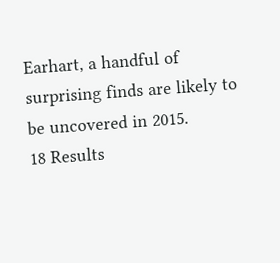Earhart, a handful of surprising finds are likely to be uncovered in 2015.
18 Results